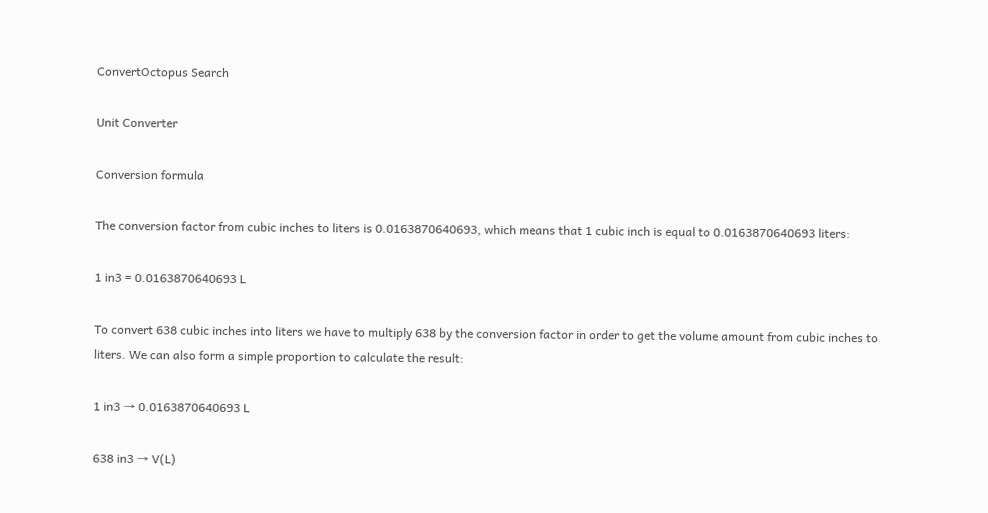ConvertOctopus Search

Unit Converter

Conversion formula

The conversion factor from cubic inches to liters is 0.0163870640693, which means that 1 cubic inch is equal to 0.0163870640693 liters:

1 in3 = 0.0163870640693 L

To convert 638 cubic inches into liters we have to multiply 638 by the conversion factor in order to get the volume amount from cubic inches to liters. We can also form a simple proportion to calculate the result:

1 in3 → 0.0163870640693 L

638 in3 → V(L)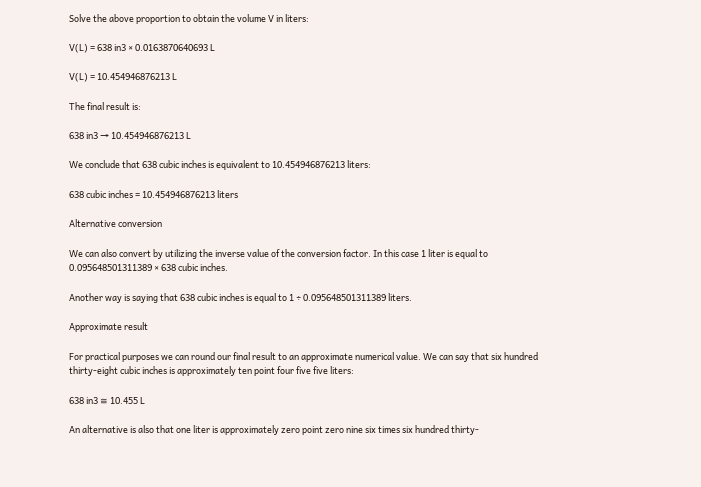Solve the above proportion to obtain the volume V in liters:

V(L) = 638 in3 × 0.0163870640693 L

V(L) = 10.454946876213 L

The final result is:

638 in3 → 10.454946876213 L

We conclude that 638 cubic inches is equivalent to 10.454946876213 liters:

638 cubic inches = 10.454946876213 liters

Alternative conversion

We can also convert by utilizing the inverse value of the conversion factor. In this case 1 liter is equal to 0.095648501311389 × 638 cubic inches.

Another way is saying that 638 cubic inches is equal to 1 ÷ 0.095648501311389 liters.

Approximate result

For practical purposes we can round our final result to an approximate numerical value. We can say that six hundred thirty-eight cubic inches is approximately ten point four five five liters:

638 in3 ≅ 10.455 L

An alternative is also that one liter is approximately zero point zero nine six times six hundred thirty-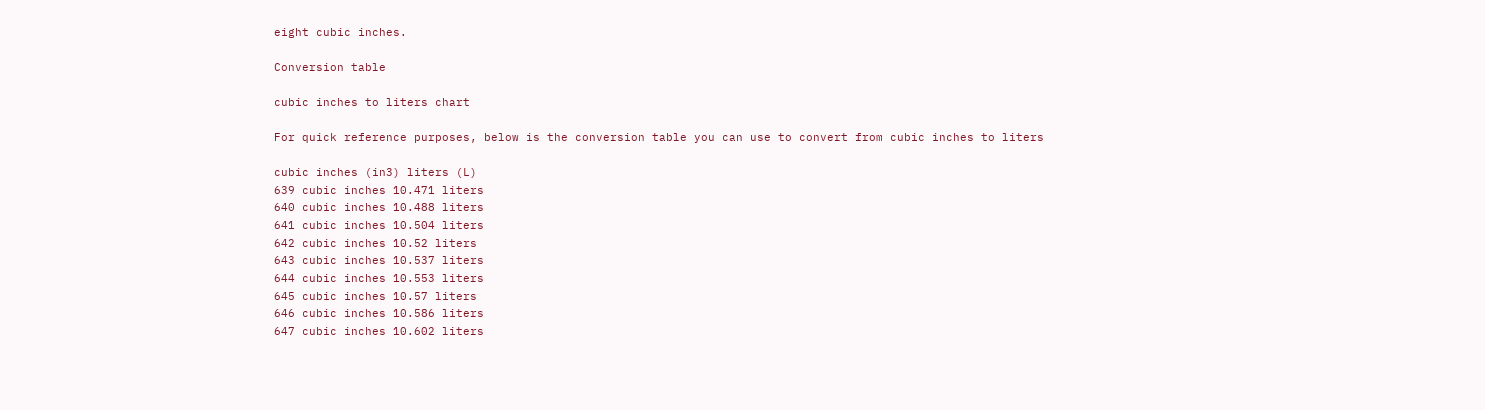eight cubic inches.

Conversion table

cubic inches to liters chart

For quick reference purposes, below is the conversion table you can use to convert from cubic inches to liters

cubic inches (in3) liters (L)
639 cubic inches 10.471 liters
640 cubic inches 10.488 liters
641 cubic inches 10.504 liters
642 cubic inches 10.52 liters
643 cubic inches 10.537 liters
644 cubic inches 10.553 liters
645 cubic inches 10.57 liters
646 cubic inches 10.586 liters
647 cubic inches 10.602 liters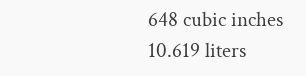648 cubic inches 10.619 liters